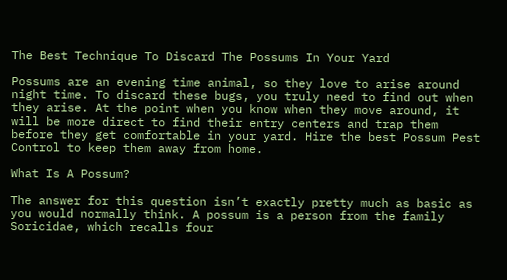The Best Technique To Discard The Possums In Your Yard

Possums are an evening time animal, so they love to arise around night time. To discard these bugs, you truly need to find out when they arise. At the point when you know when they move around, it will be more direct to find their entry centers and trap them before they get comfortable in your yard. Hire the best Possum Pest Control to keep them away from home.

What Is A Possum?

The answer for this question isn’t exactly pretty much as basic as you would normally think. A possum is a person from the family Soricidae, which recalls four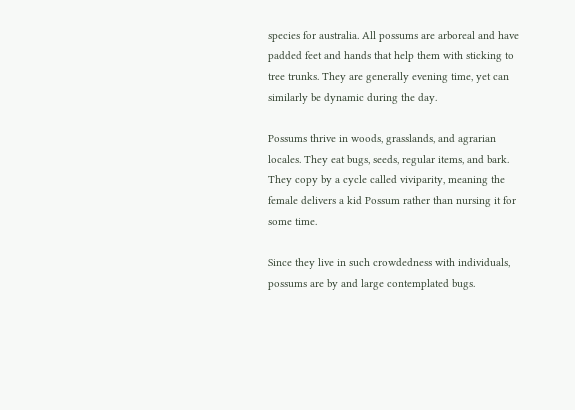species for australia. All possums are arboreal and have padded feet and hands that help them with sticking to tree trunks. They are generally evening time, yet can similarly be dynamic during the day.

Possums thrive in woods, grasslands, and agrarian locales. They eat bugs, seeds, regular items, and bark. They copy by a cycle called viviparity, meaning the female delivers a kid Possum rather than nursing it for some time.

Since they live in such crowdedness with individuals, possums are by and large contemplated bugs.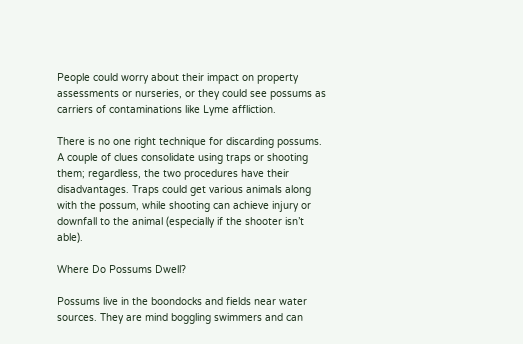People could worry about their impact on property assessments or nurseries, or they could see possums as carriers of contaminations like Lyme affliction.

There is no one right technique for discarding possums. A couple of clues consolidate using traps or shooting them; regardless, the two procedures have their disadvantages. Traps could get various animals along with the possum, while shooting can achieve injury or downfall to the animal (especially if the shooter isn’t able).

Where Do Possums Dwell?

Possums live in the boondocks and fields near water sources. They are mind boggling swimmers and can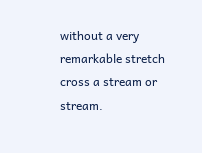without a very remarkable stretch cross a stream or stream.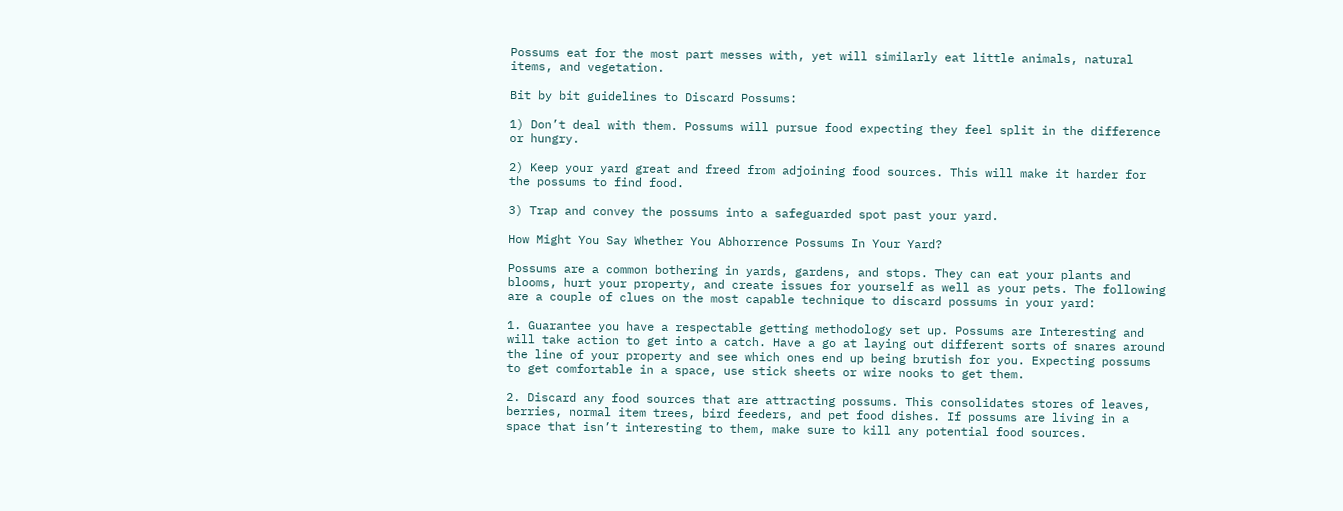Possums eat for the most part messes with, yet will similarly eat little animals, natural items, and vegetation.

Bit by bit guidelines to Discard Possums:

1) Don’t deal with them. Possums will pursue food expecting they feel split in the difference or hungry.

2) Keep your yard great and freed from adjoining food sources. This will make it harder for the possums to find food.

3) Trap and convey the possums into a safeguarded spot past your yard.

How Might You Say Whether You Abhorrence Possums In Your Yard?

Possums are a common bothering in yards, gardens, and stops. They can eat your plants and blooms, hurt your property, and create issues for yourself as well as your pets. The following are a couple of clues on the most capable technique to discard possums in your yard:

1. Guarantee you have a respectable getting methodology set up. Possums are Interesting and will take action to get into a catch. Have a go at laying out different sorts of snares around the line of your property and see which ones end up being brutish for you. Expecting possums to get comfortable in a space, use stick sheets or wire nooks to get them.

2. Discard any food sources that are attracting possums. This consolidates stores of leaves, berries, normal item trees, bird feeders, and pet food dishes. If possums are living in a space that isn’t interesting to them, make sure to kill any potential food sources.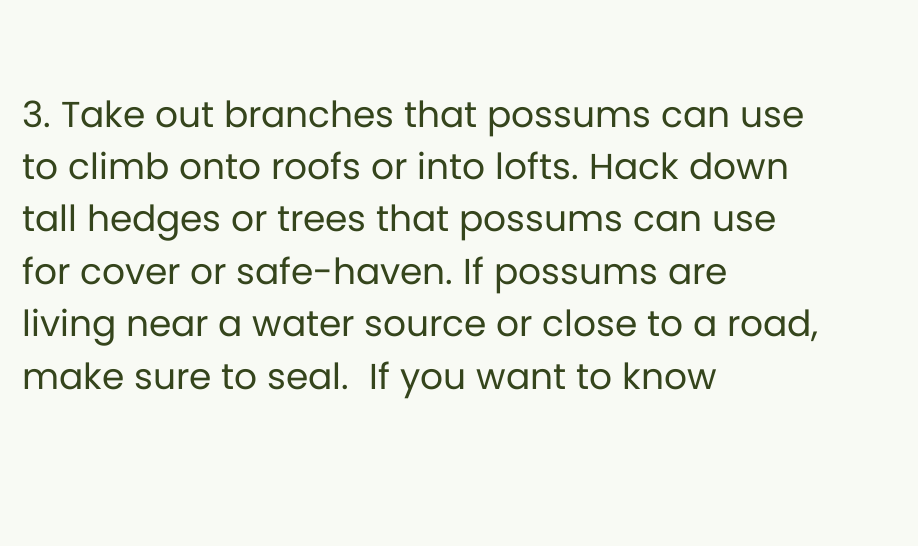3. Take out branches that possums can use to climb onto roofs or into lofts. Hack down tall hedges or trees that possums can use for cover or safe-haven. If possums are living near a water source or close to a road, make sure to seal.  If you want to know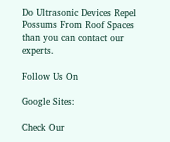Do Ultrasonic Devices Repel Possums From Roof Spaces than you can contact our experts.

Follow Us On

Google Sites:

Check Our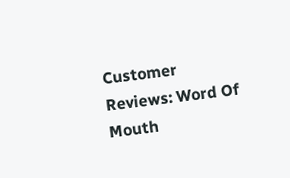Customer Reviews: Word Of Mouth